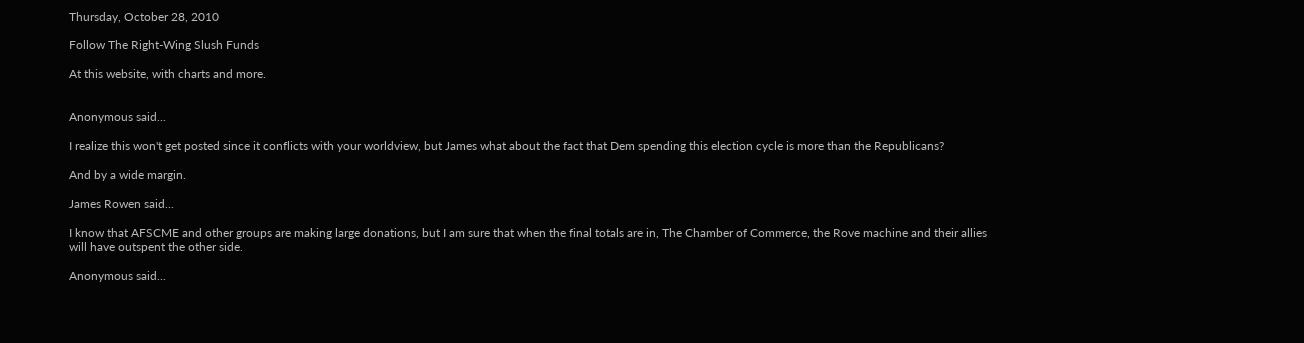Thursday, October 28, 2010

Follow The Right-Wing Slush Funds

At this website, with charts and more.


Anonymous said...

I realize this won't get posted since it conflicts with your worldview, but James what about the fact that Dem spending this election cycle is more than the Republicans?

And by a wide margin.

James Rowen said...

I know that AFSCME and other groups are making large donations, but I am sure that when the final totals are in, The Chamber of Commerce, the Rove machine and their allies will have outspent the other side.

Anonymous said...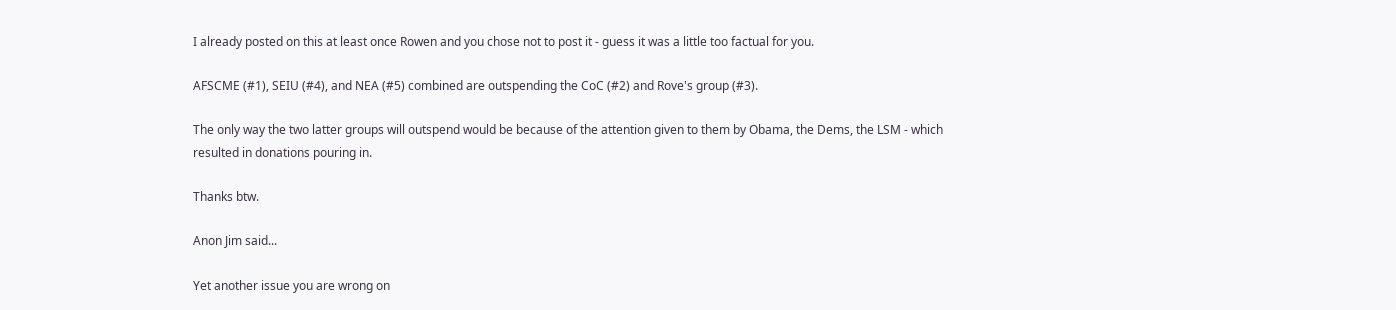I already posted on this at least once Rowen and you chose not to post it - guess it was a little too factual for you.

AFSCME (#1), SEIU (#4), and NEA (#5) combined are outspending the CoC (#2) and Rove's group (#3).

The only way the two latter groups will outspend would be because of the attention given to them by Obama, the Dems, the LSM - which
resulted in donations pouring in.

Thanks btw.

Anon Jim said...

Yet another issue you are wrong on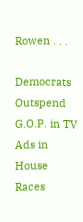Rowen . . .

Democrats Outspend G.O.P. in TV Ads in House Races